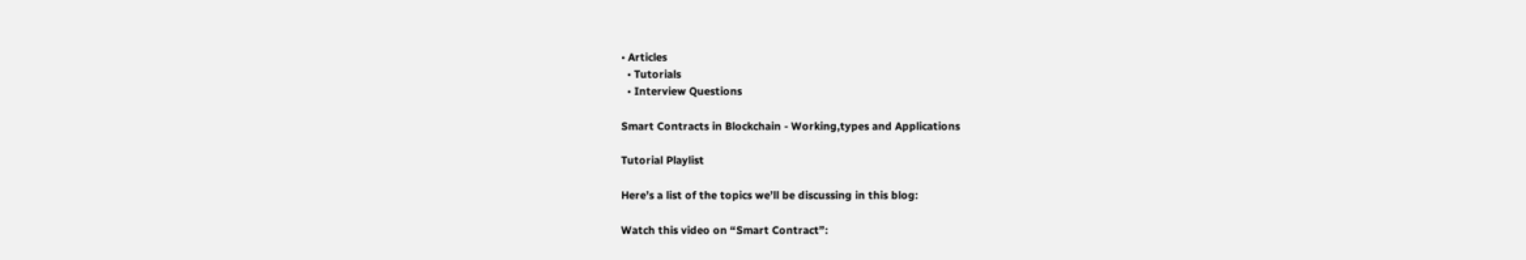• Articles
  • Tutorials
  • Interview Questions

Smart Contracts in Blockchain - Working,types and Applications

Tutorial Playlist

Here’s a list of the topics we’ll be discussing in this blog:

Watch this video on “Smart Contract”: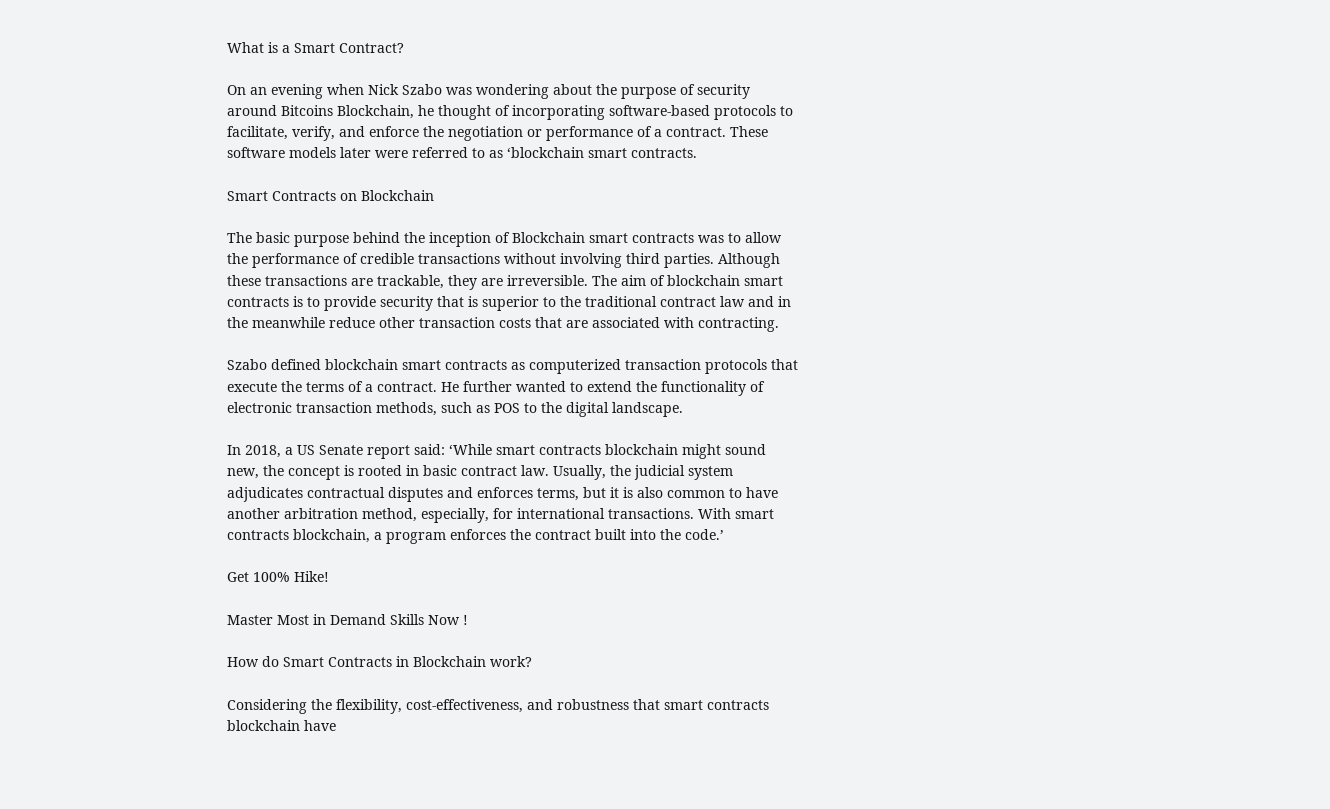What is a Smart Contract?

On an evening when Nick Szabo was wondering about the purpose of security around Bitcoins Blockchain, he thought of incorporating software-based protocols to facilitate, verify, and enforce the negotiation or performance of a contract. These software models later were referred to as ‘blockchain smart contracts.

Smart Contracts on Blockchain

The basic purpose behind the inception of Blockchain smart contracts was to allow the performance of credible transactions without involving third parties. Although these transactions are trackable, they are irreversible. The aim of blockchain smart contracts is to provide security that is superior to the traditional contract law and in the meanwhile reduce other transaction costs that are associated with contracting.

Szabo defined blockchain smart contracts as computerized transaction protocols that execute the terms of a contract. He further wanted to extend the functionality of electronic transaction methods, such as POS to the digital landscape.

In 2018, a US Senate report said: ‘While smart contracts blockchain might sound new, the concept is rooted in basic contract law. Usually, the judicial system adjudicates contractual disputes and enforces terms, but it is also common to have another arbitration method, especially, for international transactions. With smart contracts blockchain, a program enforces the contract built into the code.’

Get 100% Hike!

Master Most in Demand Skills Now !

How do Smart Contracts in Blockchain work?

Considering the flexibility, cost-effectiveness, and robustness that smart contracts blockchain have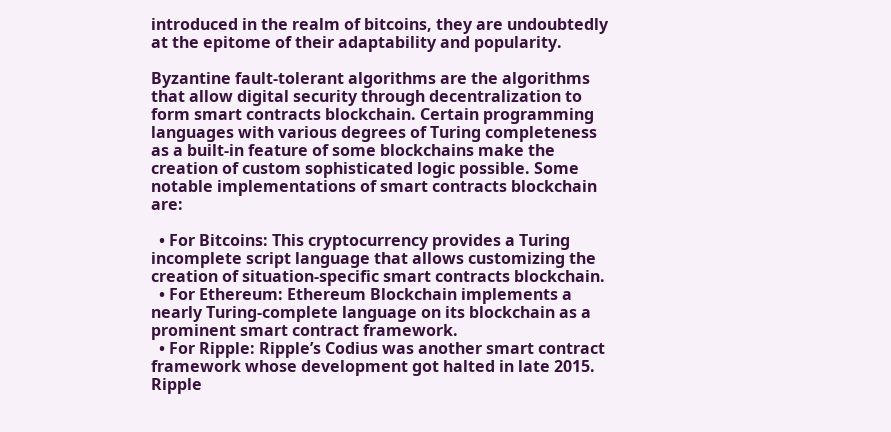introduced in the realm of bitcoins, they are undoubtedly at the epitome of their adaptability and popularity.

Byzantine fault-tolerant algorithms are the algorithms that allow digital security through decentralization to form smart contracts blockchain. Certain programming languages with various degrees of Turing completeness as a built-in feature of some blockchains make the creation of custom sophisticated logic possible. Some notable implementations of smart contracts blockchain are:

  • For Bitcoins: This cryptocurrency provides a Turing incomplete script language that allows customizing the creation of situation-specific smart contracts blockchain.
  • For Ethereum: Ethereum Blockchain implements a nearly Turing-complete language on its blockchain as a prominent smart contract framework.
  • For Ripple: Ripple’s Codius was another smart contract framework whose development got halted in late 2015. Ripple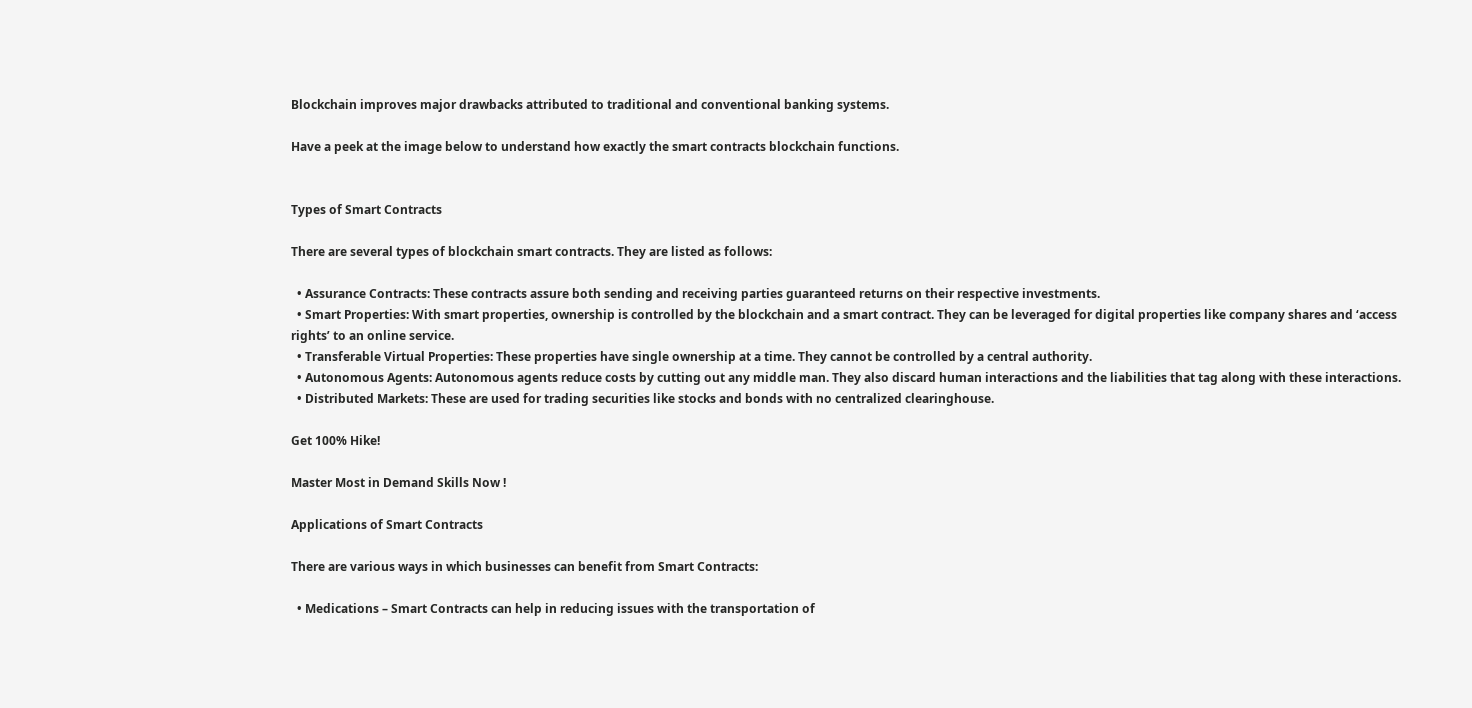Blockchain improves major drawbacks attributed to traditional and conventional banking systems.

Have a peek at the image below to understand how exactly the smart contracts blockchain functions.


Types of Smart Contracts

There are several types of blockchain smart contracts. They are listed as follows:

  • Assurance Contracts: These contracts assure both sending and receiving parties guaranteed returns on their respective investments.
  • Smart Properties: With smart properties, ownership is controlled by the blockchain and a smart contract. They can be leveraged for digital properties like company shares and ‘access rights’ to an online service.
  • Transferable Virtual Properties: These properties have single ownership at a time. They cannot be controlled by a central authority.
  • Autonomous Agents: Autonomous agents reduce costs by cutting out any middle man. They also discard human interactions and the liabilities that tag along with these interactions.
  • Distributed Markets: These are used for trading securities like stocks and bonds with no centralized clearinghouse.

Get 100% Hike!

Master Most in Demand Skills Now !

Applications of Smart Contracts

There are various ways in which businesses can benefit from Smart Contracts:

  • Medications – Smart Contracts can help in reducing issues with the transportation of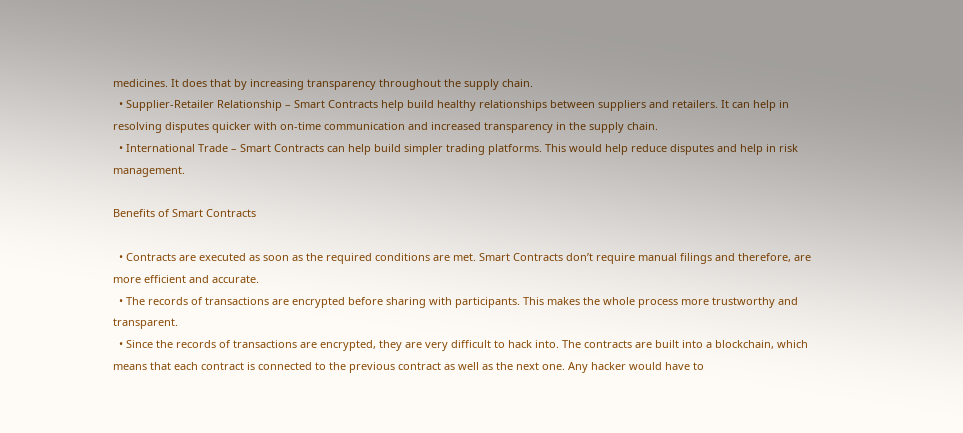medicines. It does that by increasing transparency throughout the supply chain.
  • Supplier-Retailer Relationship – Smart Contracts help build healthy relationships between suppliers and retailers. It can help in resolving disputes quicker with on-time communication and increased transparency in the supply chain.
  • International Trade – Smart Contracts can help build simpler trading platforms. This would help reduce disputes and help in risk management.

Benefits of Smart Contracts

  • Contracts are executed as soon as the required conditions are met. Smart Contracts don’t require manual filings and therefore, are more efficient and accurate.
  • The records of transactions are encrypted before sharing with participants. This makes the whole process more trustworthy and transparent.
  • Since the records of transactions are encrypted, they are very difficult to hack into. The contracts are built into a blockchain, which means that each contract is connected to the previous contract as well as the next one. Any hacker would have to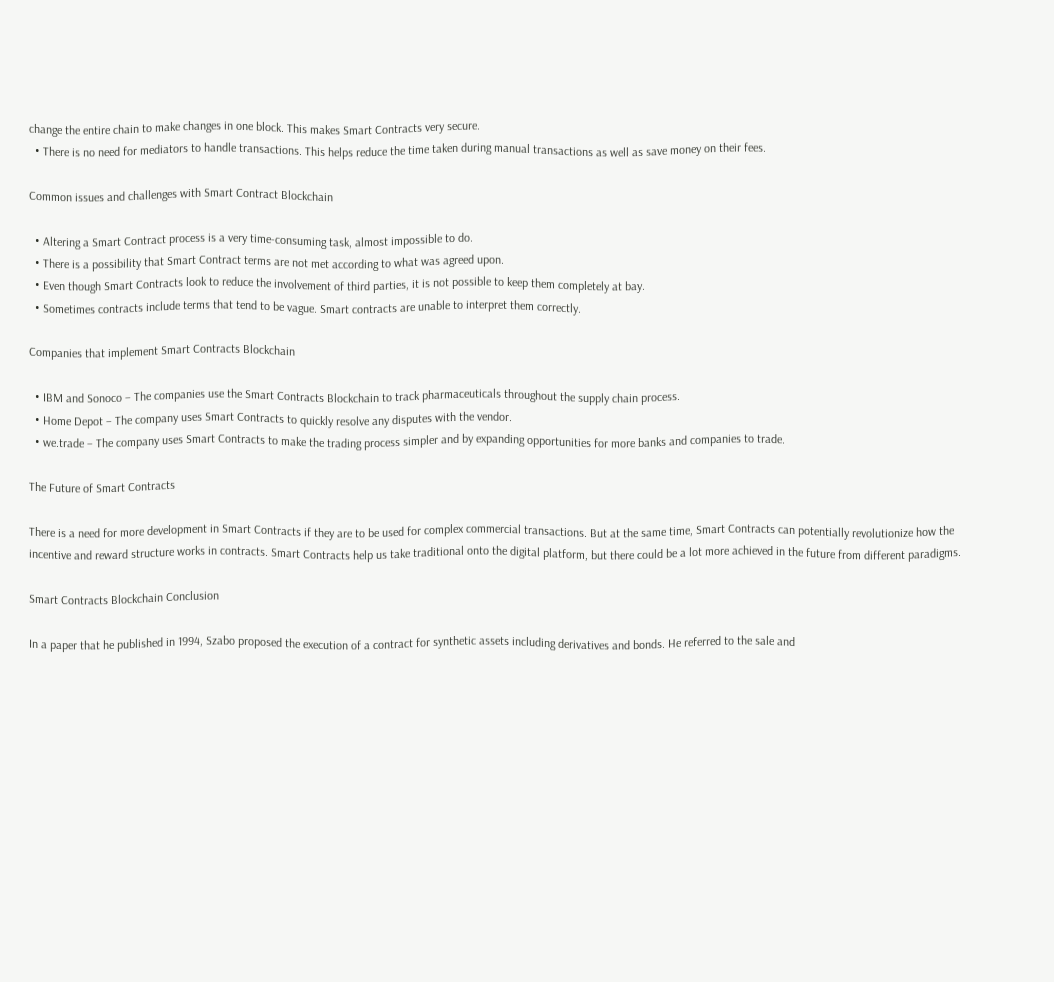change the entire chain to make changes in one block. This makes Smart Contracts very secure.
  • There is no need for mediators to handle transactions. This helps reduce the time taken during manual transactions as well as save money on their fees.

Common issues and challenges with Smart Contract Blockchain

  • Altering a Smart Contract process is a very time-consuming task, almost impossible to do.
  • There is a possibility that Smart Contract terms are not met according to what was agreed upon.
  • Even though Smart Contracts look to reduce the involvement of third parties, it is not possible to keep them completely at bay.
  • Sometimes contracts include terms that tend to be vague. Smart contracts are unable to interpret them correctly.

Companies that implement Smart Contracts Blockchain

  • IBM and Sonoco – The companies use the Smart Contracts Blockchain to track pharmaceuticals throughout the supply chain process.
  • Home Depot – The company uses Smart Contracts to quickly resolve any disputes with the vendor.
  • we.trade – The company uses Smart Contracts to make the trading process simpler and by expanding opportunities for more banks and companies to trade.

The Future of Smart Contracts

There is a need for more development in Smart Contracts if they are to be used for complex commercial transactions. But at the same time, Smart Contracts can potentially revolutionize how the incentive and reward structure works in contracts. Smart Contracts help us take traditional onto the digital platform, but there could be a lot more achieved in the future from different paradigms.

Smart Contracts Blockchain Conclusion

In a paper that he published in 1994, Szabo proposed the execution of a contract for synthetic assets including derivatives and bonds. He referred to the sale and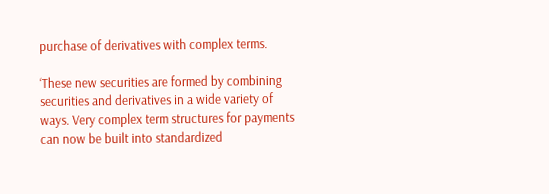purchase of derivatives with complex terms.

‘These new securities are formed by combining securities and derivatives in a wide variety of ways. Very complex term structures for payments can now be built into standardized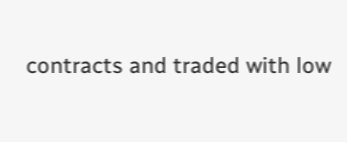contracts and traded with low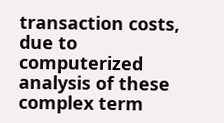transaction costs, due to computerized analysis of these complex term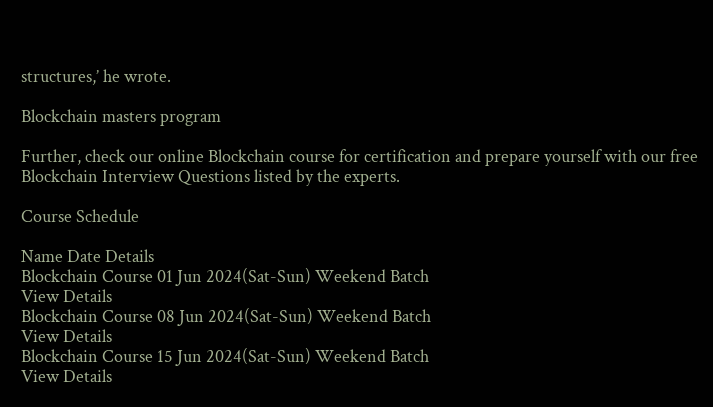structures,’ he wrote.

Blockchain masters program

Further, check our online Blockchain course for certification and prepare yourself with our free Blockchain Interview Questions listed by the experts.

Course Schedule

Name Date Details
Blockchain Course 01 Jun 2024(Sat-Sun) Weekend Batch
View Details
Blockchain Course 08 Jun 2024(Sat-Sun) Weekend Batch
View Details
Blockchain Course 15 Jun 2024(Sat-Sun) Weekend Batch
View Details